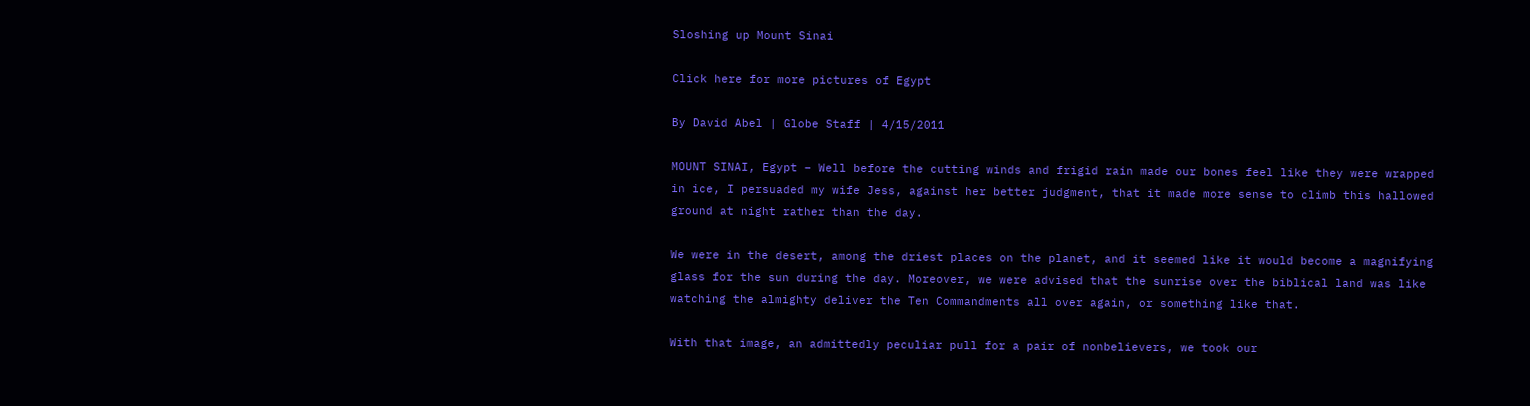Sloshing up Mount Sinai

Click here for more pictures of Egypt

By David Abel | Globe Staff | 4/15/2011

MOUNT SINAI, Egypt – Well before the cutting winds and frigid rain made our bones feel like they were wrapped in ice, I persuaded my wife Jess, against her better judgment, that it made more sense to climb this hallowed ground at night rather than the day.

We were in the desert, among the driest places on the planet, and it seemed like it would become a magnifying glass for the sun during the day. Moreover, we were advised that the sunrise over the biblical land was like watching the almighty deliver the Ten Commandments all over again, or something like that.

With that image, an admittedly peculiar pull for a pair of nonbelievers, we took our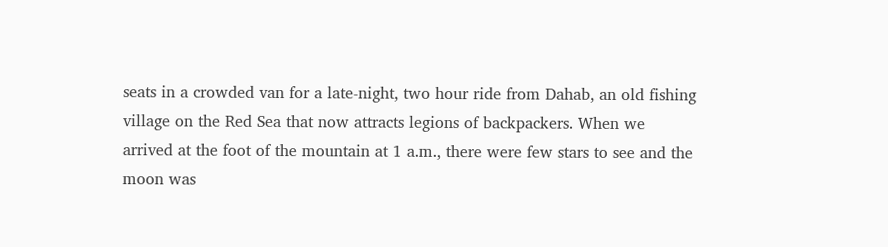seats in a crowded van for a late-night, two hour ride from Dahab, an old fishing village on the Red Sea that now attracts legions of backpackers. When we arrived at the foot of the mountain at 1 a.m., there were few stars to see and the moon was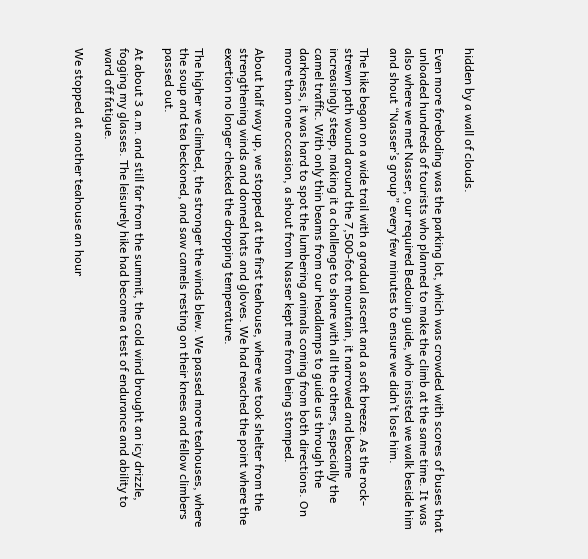hidden by a wall of clouds.

Even more foreboding was the parking lot, which was crowded with scores of buses that unloaded hundreds of tourists who planned to make the climb at the same time. It was also where we met Nasser, our required Bedouin guide, who insisted we walk beside him and shout “Nasser’s group” every few minutes to ensure we didn’t lose him.

The hike began on a wide trail with a gradual ascent and a soft breeze. As the rock-strewn path wound around the 7,500-foot mountain, it narrowed and became increasingly steep, making it a challenge to share with all the others, especially the camel traffic. With only thin beams from our headlamps to guide us through the darkness, it was hard to spot the lumbering animals coming from both directions. On more than one occasion, a shout from Nasser kept me from being stomped.

About half way up, we stopped at the first teahouse, where we took shelter from the strengthening winds and donned hats and gloves. We had reached the point where the exertion no longer checked the dropping temperature.

The higher we climbed, the stronger the winds blew. We passed more teahouses, where the soup and tea beckoned, and saw camels resting on their knees and fellow climbers passed out.

At about 3 a.m. and still far from the summit, the cold wind brought an icy drizzle, fogging my glasses. The leisurely hike had become a test of endurance and ability to ward off fatigue.

We stopped at another teahouse an hour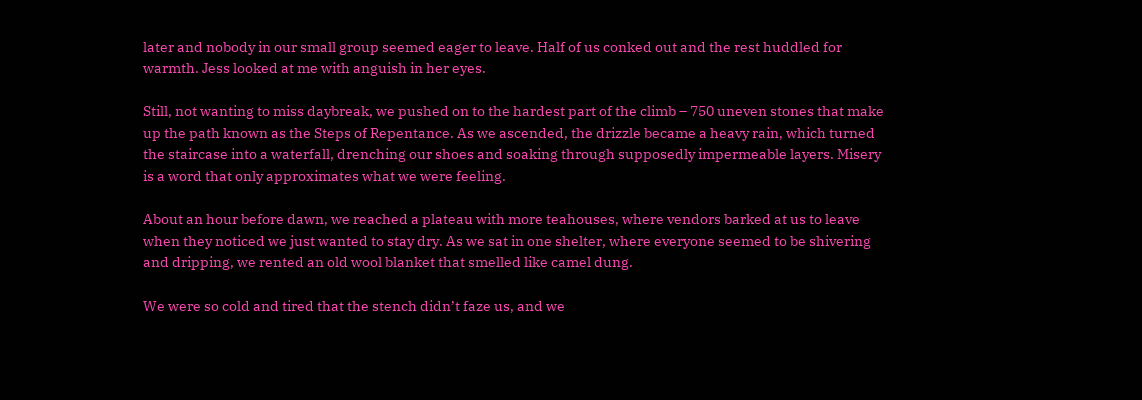later and nobody in our small group seemed eager to leave. Half of us conked out and the rest huddled for warmth. Jess looked at me with anguish in her eyes.

Still, not wanting to miss daybreak, we pushed on to the hardest part of the climb – 750 uneven stones that make up the path known as the Steps of Repentance. As we ascended, the drizzle became a heavy rain, which turned the staircase into a waterfall, drenching our shoes and soaking through supposedly impermeable layers. Misery is a word that only approximates what we were feeling.

About an hour before dawn, we reached a plateau with more teahouses, where vendors barked at us to leave when they noticed we just wanted to stay dry. As we sat in one shelter, where everyone seemed to be shivering and dripping, we rented an old wool blanket that smelled like camel dung.

We were so cold and tired that the stench didn’t faze us, and we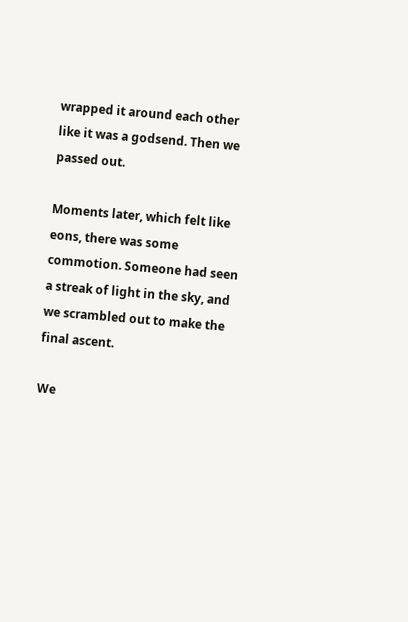wrapped it around each other like it was a godsend. Then we passed out.

Moments later, which felt like eons, there was some commotion. Someone had seen a streak of light in the sky, and we scrambled out to make the final ascent.

We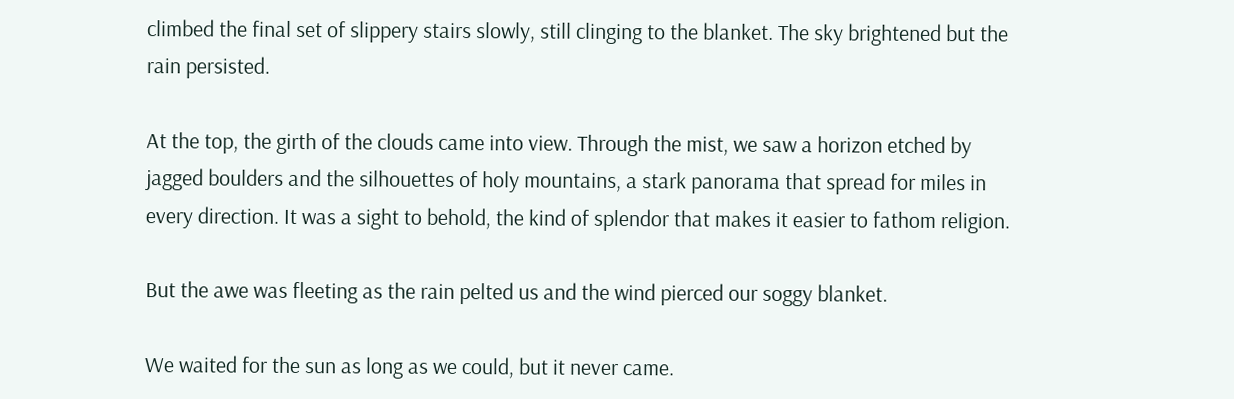climbed the final set of slippery stairs slowly, still clinging to the blanket. The sky brightened but the rain persisted.

At the top, the girth of the clouds came into view. Through the mist, we saw a horizon etched by jagged boulders and the silhouettes of holy mountains, a stark panorama that spread for miles in every direction. It was a sight to behold, the kind of splendor that makes it easier to fathom religion.

But the awe was fleeting as the rain pelted us and the wind pierced our soggy blanket.

We waited for the sun as long as we could, but it never came.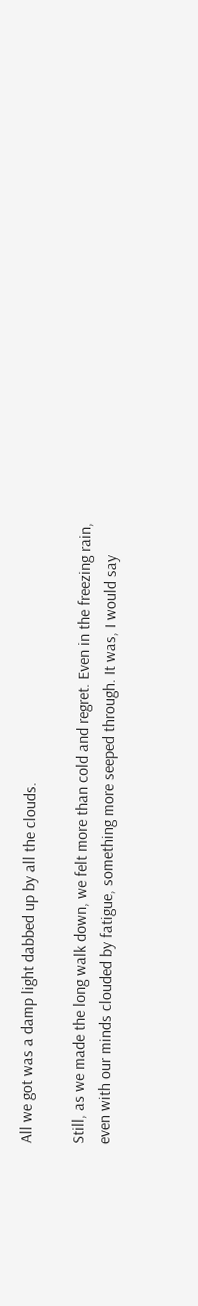All we got was a damp light dabbed up by all the clouds.

Still, as we made the long walk down, we felt more than cold and regret. Even in the freezing rain, even with our minds clouded by fatigue, something more seeped through. It was, I would say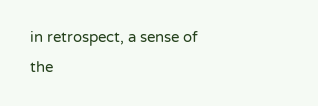in retrospect, a sense of the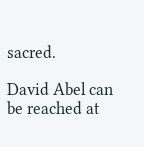sacred.

David Abel can be reached at